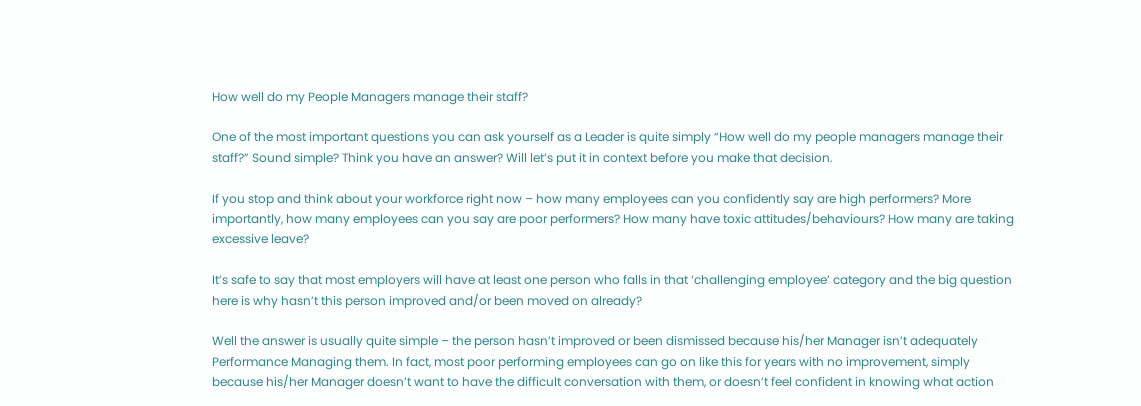How well do my People Managers manage their staff?

One of the most important questions you can ask yourself as a Leader is quite simply “How well do my people managers manage their staff?” Sound simple? Think you have an answer? Will let’s put it in context before you make that decision.

If you stop and think about your workforce right now – how many employees can you confidently say are high performers? More importantly, how many employees can you say are poor performers? How many have toxic attitudes/behaviours? How many are taking excessive leave?

It’s safe to say that most employers will have at least one person who falls in that ‘challenging employee’ category and the big question here is why hasn’t this person improved and/or been moved on already?

Well the answer is usually quite simple – the person hasn’t improved or been dismissed because his/her Manager isn’t adequately Performance Managing them. In fact, most poor performing employees can go on like this for years with no improvement, simply because his/her Manager doesn’t want to have the difficult conversation with them, or doesn’t feel confident in knowing what action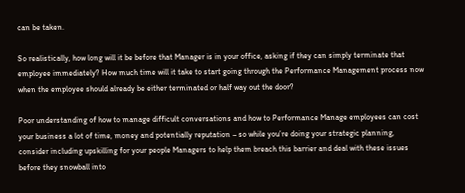can be taken.

So realistically, how long will it be before that Manager is in your office, asking if they can simply terminate that employee immediately? How much time will it take to start going through the Performance Management process now when the employee should already be either terminated or half way out the door?

Poor understanding of how to manage difficult conversations and how to Performance Manage employees can cost your business a lot of time, money and potentially reputation – so while you’re doing your strategic planning, consider including upskilling for your people Managers to help them breach this barrier and deal with these issues before they snowball into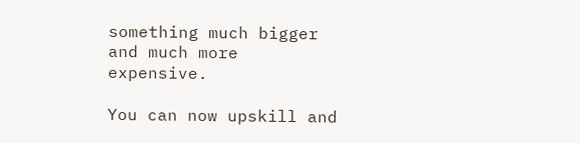something much bigger and much more expensive.

You can now upskill and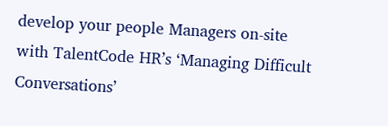develop your people Managers on-site with TalentCode HR’s ‘Managing Difficult Conversations’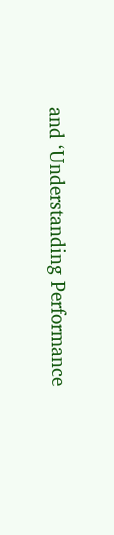and ‘Understanding Performance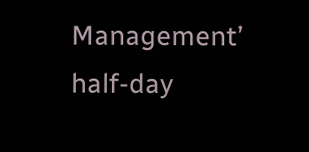Management’ half-day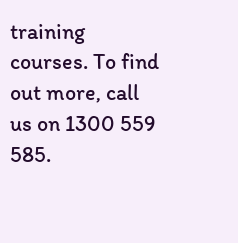training courses. To find out more, call us on 1300 559 585.